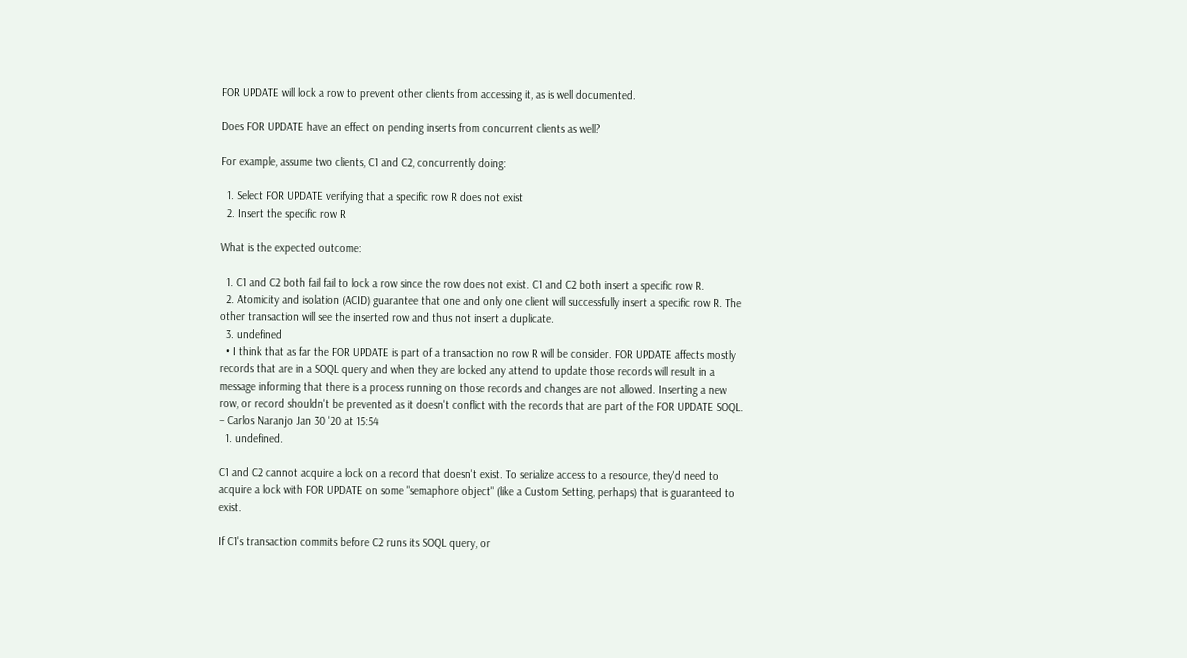FOR UPDATE will lock a row to prevent other clients from accessing it, as is well documented.

Does FOR UPDATE have an effect on pending inserts from concurrent clients as well?

For example, assume two clients, C1 and C2, concurrently doing:

  1. Select FOR UPDATE verifying that a specific row R does not exist
  2. Insert the specific row R

What is the expected outcome:

  1. C1 and C2 both fail fail to lock a row since the row does not exist. C1 and C2 both insert a specific row R.
  2. Atomicity and isolation (ACID) guarantee that one and only one client will successfully insert a specific row R. The other transaction will see the inserted row and thus not insert a duplicate.
  3. undefined
  • I think that as far the FOR UPDATE is part of a transaction no row R will be consider. FOR UPDATE affects mostly records that are in a SOQL query and when they are locked any attend to update those records will result in a message informing that there is a process running on those records and changes are not allowed. Inserting a new row, or record shouldn't be prevented as it doesn't conflict with the records that are part of the FOR UPDATE SOQL. – Carlos Naranjo Jan 30 '20 at 15:54
  1. undefined.

C1 and C2 cannot acquire a lock on a record that doesn't exist. To serialize access to a resource, they'd need to acquire a lock with FOR UPDATE on some "semaphore object" (like a Custom Setting, perhaps) that is guaranteed to exist.

If C1's transaction commits before C2 runs its SOQL query, or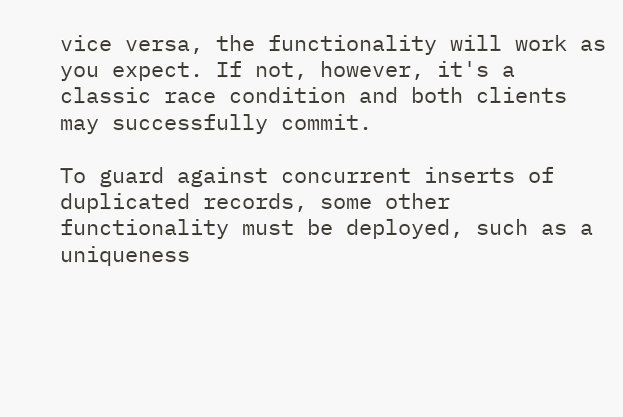vice versa, the functionality will work as you expect. If not, however, it's a classic race condition and both clients may successfully commit.

To guard against concurrent inserts of duplicated records, some other functionality must be deployed, such as a uniqueness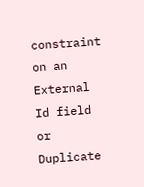constraint on an External Id field or Duplicate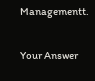Managementt.

Your Answer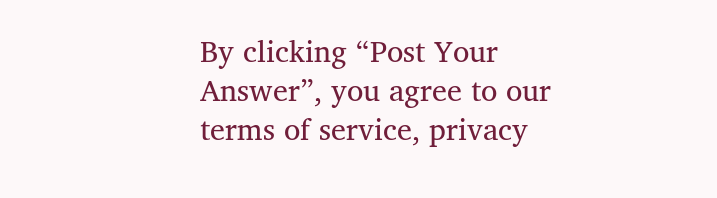By clicking “Post Your Answer”, you agree to our terms of service, privacy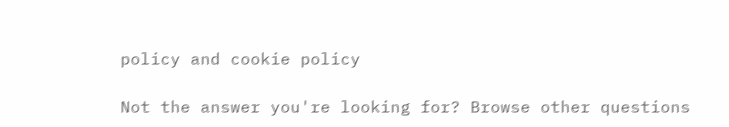policy and cookie policy

Not the answer you're looking for? Browse other questions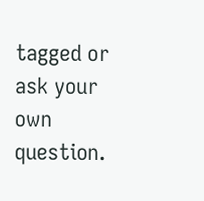tagged or ask your own question.